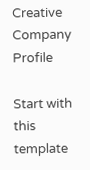Creative Company Profile

Start with this template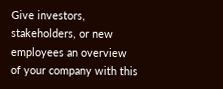Give investors, stakeholders, or new employees an overview of your company with this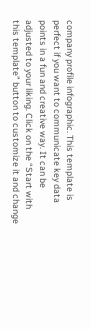company profile infographic. This template is perfect if you want to communicate key data points in a fun and creative way. It can be adjusted to your liking. Click on the “Start with this template” button to customize it and change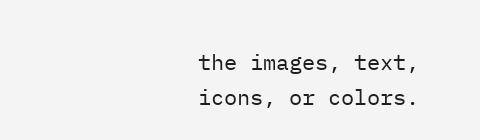the images, text, icons, or colors.